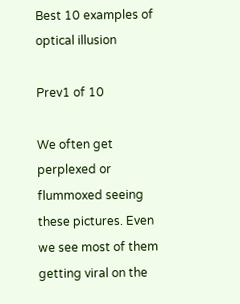Best 10 examples of optical illusion

Prev1 of 10

We often get perplexed or flummoxed seeing these pictures. Even we see most of them getting viral on the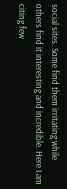social sites. Some find them irritating while others find it interesting and incredible. Here I am citing few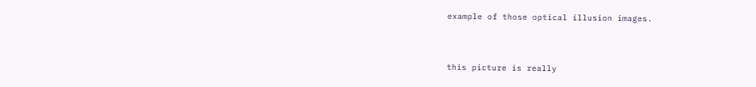example of those optical illusion images.


this picture is really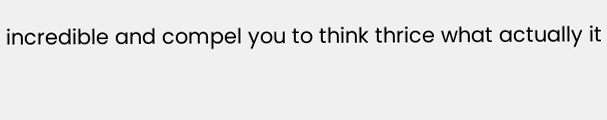incredible and compel you to think thrice what actually it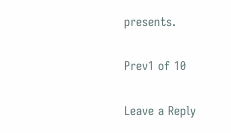presents.

Prev1 of 10

Leave a Reply